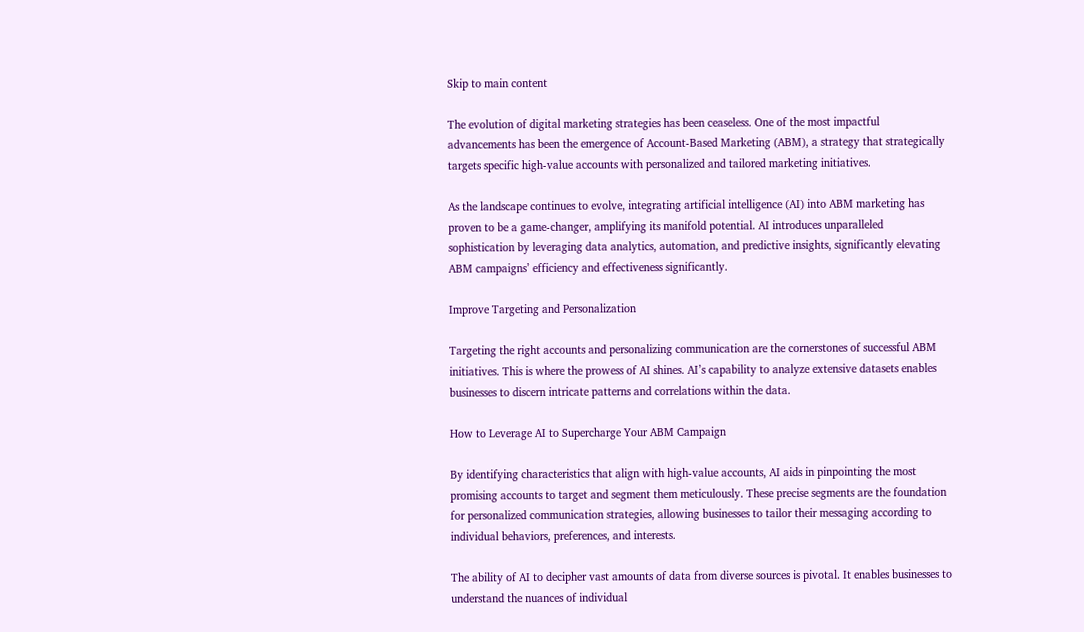Skip to main content

The evolution of digital marketing strategies has been ceaseless. One of the most impactful advancements has been the emergence of Account-Based Marketing (ABM), a strategy that strategically targets specific high-value accounts with personalized and tailored marketing initiatives.

As the landscape continues to evolve, integrating artificial intelligence (AI) into ABM marketing has proven to be a game-changer, amplifying its manifold potential. AI introduces unparalleled sophistication by leveraging data analytics, automation, and predictive insights, significantly elevating ABM campaigns’ efficiency and effectiveness significantly.

Improve Targeting and Personalization

Targeting the right accounts and personalizing communication are the cornerstones of successful ABM initiatives. This is where the prowess of AI shines. AI’s capability to analyze extensive datasets enables businesses to discern intricate patterns and correlations within the data.

How to Leverage AI to Supercharge Your ABM Campaign

By identifying characteristics that align with high-value accounts, AI aids in pinpointing the most promising accounts to target and segment them meticulously. These precise segments are the foundation for personalized communication strategies, allowing businesses to tailor their messaging according to individual behaviors, preferences, and interests.

The ability of AI to decipher vast amounts of data from diverse sources is pivotal. It enables businesses to understand the nuances of individual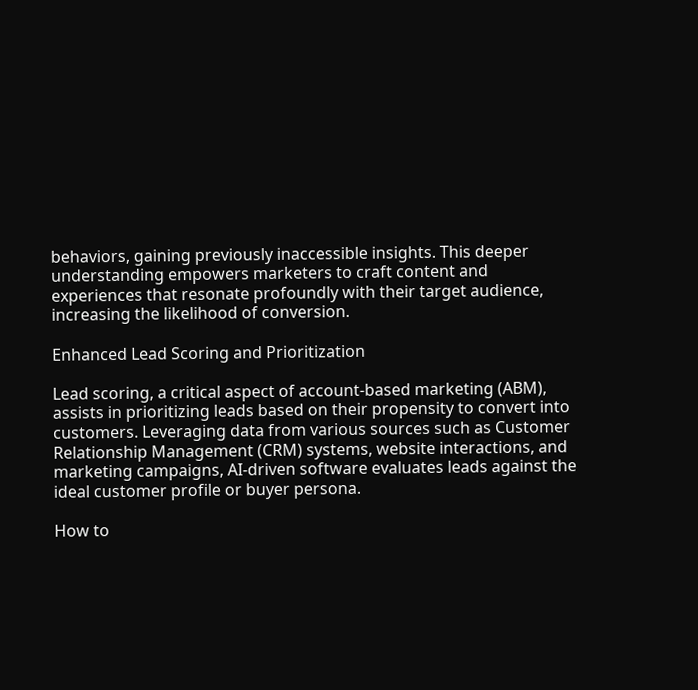behaviors, gaining previously inaccessible insights. This deeper understanding empowers marketers to craft content and experiences that resonate profoundly with their target audience, increasing the likelihood of conversion.

Enhanced Lead Scoring and Prioritization

Lead scoring, a critical aspect of account-based marketing (ABM), assists in prioritizing leads based on their propensity to convert into customers. Leveraging data from various sources such as Customer Relationship Management (CRM) systems, website interactions, and marketing campaigns, AI-driven software evaluates leads against the ideal customer profile or buyer persona.

How to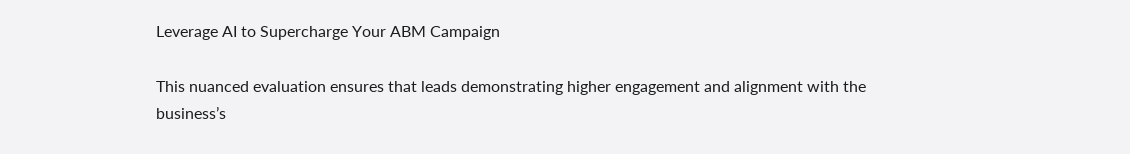Leverage AI to Supercharge Your ABM Campaign

This nuanced evaluation ensures that leads demonstrating higher engagement and alignment with the business’s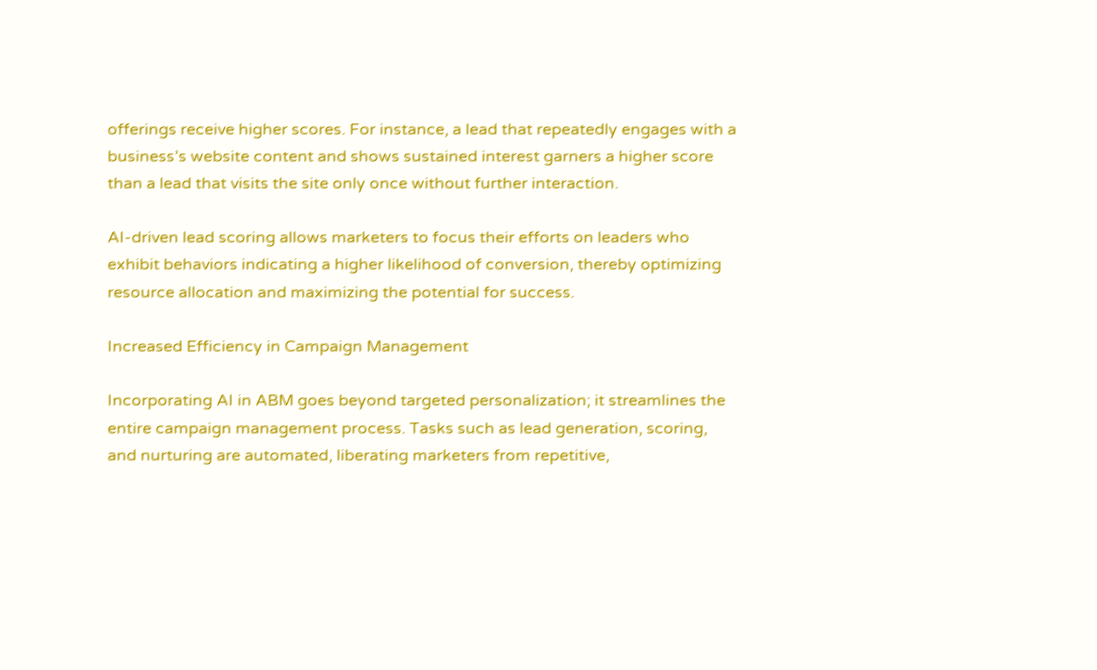offerings receive higher scores. For instance, a lead that repeatedly engages with a business’s website content and shows sustained interest garners a higher score than a lead that visits the site only once without further interaction.

AI-driven lead scoring allows marketers to focus their efforts on leaders who exhibit behaviors indicating a higher likelihood of conversion, thereby optimizing resource allocation and maximizing the potential for success.

Increased Efficiency in Campaign Management

Incorporating AI in ABM goes beyond targeted personalization; it streamlines the entire campaign management process. Tasks such as lead generation, scoring, and nurturing are automated, liberating marketers from repetitive,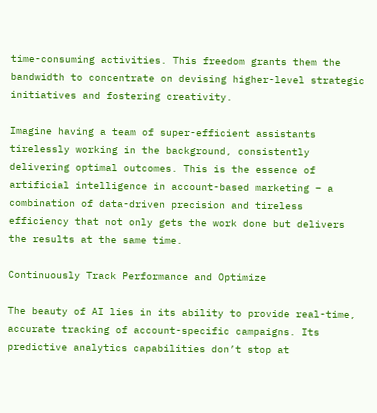time-consuming activities. This freedom grants them the bandwidth to concentrate on devising higher-level strategic initiatives and fostering creativity.

Imagine having a team of super-efficient assistants tirelessly working in the background, consistently delivering optimal outcomes. This is the essence of artificial intelligence in account-based marketing – a combination of data-driven precision and tireless efficiency that not only gets the work done but delivers the results at the same time.

Continuously Track Performance and Optimize

The beauty of AI lies in its ability to provide real-time, accurate tracking of account-specific campaigns. Its predictive analytics capabilities don’t stop at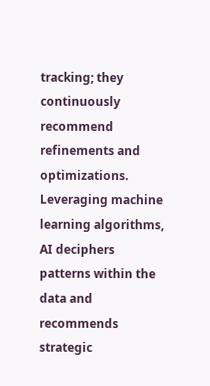tracking; they continuously recommend refinements and optimizations. Leveraging machine learning algorithms, AI deciphers patterns within the data and recommends strategic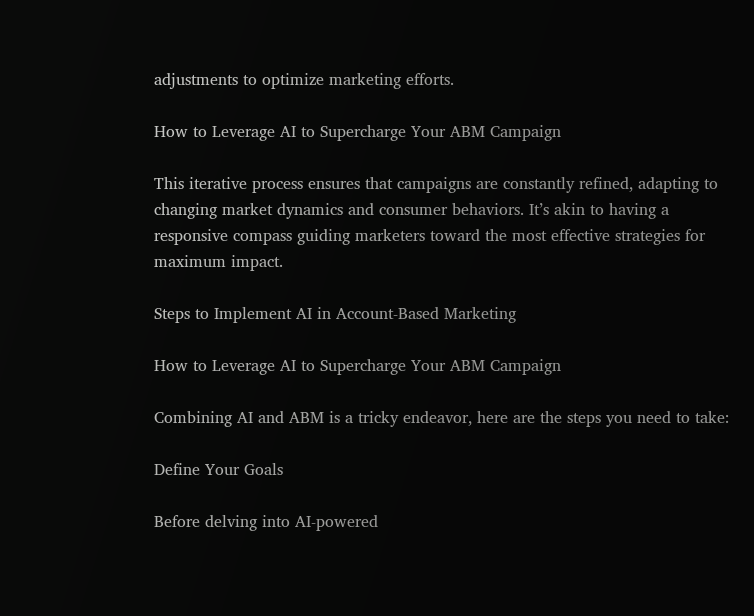adjustments to optimize marketing efforts.

How to Leverage AI to Supercharge Your ABM Campaign

This iterative process ensures that campaigns are constantly refined, adapting to changing market dynamics and consumer behaviors. It’s akin to having a responsive compass guiding marketers toward the most effective strategies for maximum impact.

Steps to Implement AI in Account-Based Marketing

How to Leverage AI to Supercharge Your ABM Campaign

Combining AI and ABM is a tricky endeavor, here are the steps you need to take:

Define Your Goals

Before delving into AI-powered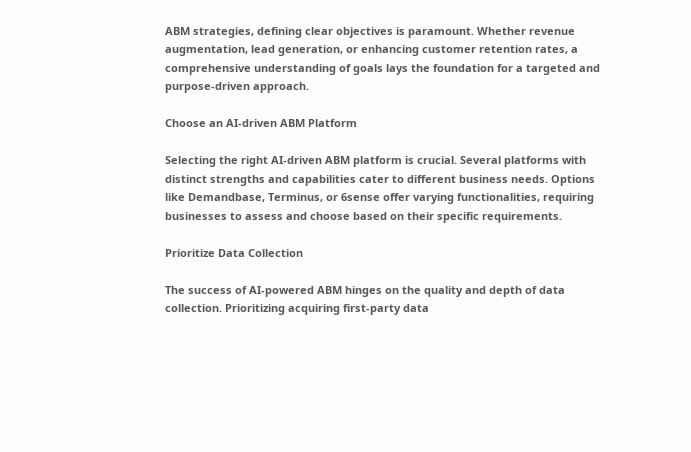ABM strategies, defining clear objectives is paramount. Whether revenue augmentation, lead generation, or enhancing customer retention rates, a comprehensive understanding of goals lays the foundation for a targeted and purpose-driven approach.

Choose an AI-driven ABM Platform

Selecting the right AI-driven ABM platform is crucial. Several platforms with distinct strengths and capabilities cater to different business needs. Options like Demandbase, Terminus, or 6sense offer varying functionalities, requiring businesses to assess and choose based on their specific requirements.

Prioritize Data Collection

The success of AI-powered ABM hinges on the quality and depth of data collection. Prioritizing acquiring first-party data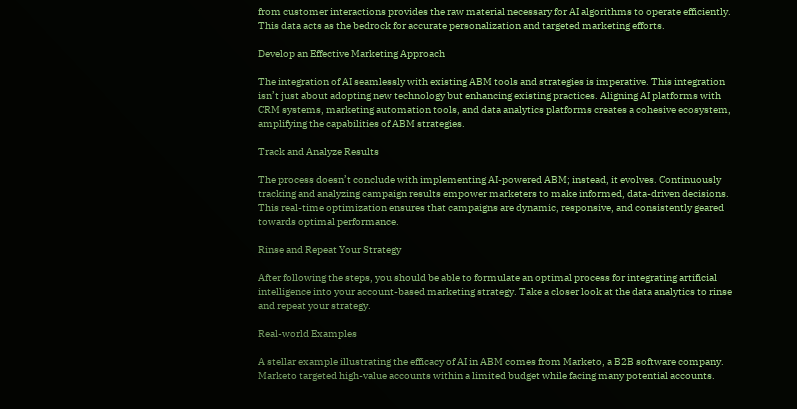from customer interactions provides the raw material necessary for AI algorithms to operate efficiently. This data acts as the bedrock for accurate personalization and targeted marketing efforts.

Develop an Effective Marketing Approach

The integration of AI seamlessly with existing ABM tools and strategies is imperative. This integration isn’t just about adopting new technology but enhancing existing practices. Aligning AI platforms with CRM systems, marketing automation tools, and data analytics platforms creates a cohesive ecosystem, amplifying the capabilities of ABM strategies.

Track and Analyze Results

The process doesn’t conclude with implementing AI-powered ABM; instead, it evolves. Continuously tracking and analyzing campaign results empower marketers to make informed, data-driven decisions. This real-time optimization ensures that campaigns are dynamic, responsive, and consistently geared towards optimal performance.

Rinse and Repeat Your Strategy

After following the steps, you should be able to formulate an optimal process for integrating artificial intelligence into your account-based marketing strategy. Take a closer look at the data analytics to rinse and repeat your strategy.

Real-world Examples

A stellar example illustrating the efficacy of AI in ABM comes from Marketo, a B2B software company. Marketo targeted high-value accounts within a limited budget while facing many potential accounts.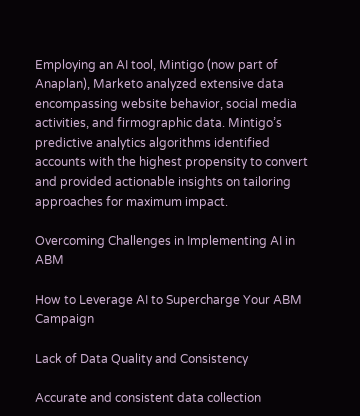Employing an AI tool, Mintigo (now part of Anaplan), Marketo analyzed extensive data encompassing website behavior, social media activities, and firmographic data. Mintigo’s predictive analytics algorithms identified accounts with the highest propensity to convert and provided actionable insights on tailoring approaches for maximum impact.

Overcoming Challenges in Implementing AI in ABM

How to Leverage AI to Supercharge Your ABM Campaign

Lack of Data Quality and Consistency

Accurate and consistent data collection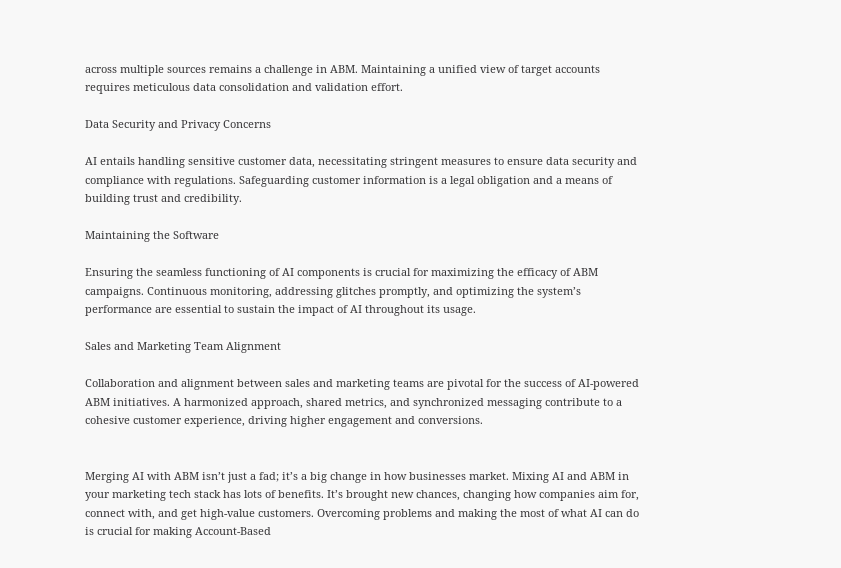across multiple sources remains a challenge in ABM. Maintaining a unified view of target accounts requires meticulous data consolidation and validation effort.

Data Security and Privacy Concerns

AI entails handling sensitive customer data, necessitating stringent measures to ensure data security and compliance with regulations. Safeguarding customer information is a legal obligation and a means of building trust and credibility.

Maintaining the Software

Ensuring the seamless functioning of AI components is crucial for maximizing the efficacy of ABM campaigns. Continuous monitoring, addressing glitches promptly, and optimizing the system’s performance are essential to sustain the impact of AI throughout its usage.

Sales and Marketing Team Alignment

Collaboration and alignment between sales and marketing teams are pivotal for the success of AI-powered ABM initiatives. A harmonized approach, shared metrics, and synchronized messaging contribute to a cohesive customer experience, driving higher engagement and conversions.


Merging AI with ABM isn’t just a fad; it’s a big change in how businesses market. Mixing AI and ABM in your marketing tech stack has lots of benefits. It’s brought new chances, changing how companies aim for, connect with, and get high-value customers. Overcoming problems and making the most of what AI can do is crucial for making Account-Based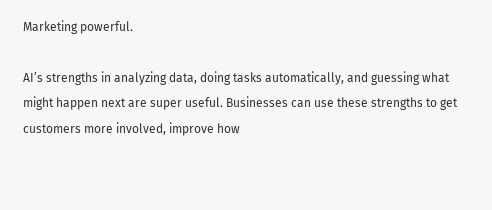Marketing powerful.

AI’s strengths in analyzing data, doing tasks automatically, and guessing what might happen next are super useful. Businesses can use these strengths to get customers more involved, improve how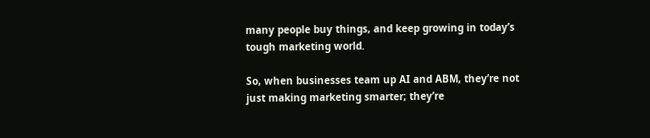many people buy things, and keep growing in today’s tough marketing world.

So, when businesses team up AI and ABM, they’re not just making marketing smarter; they’re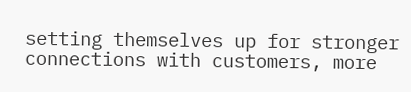setting themselves up for stronger connections with customers, more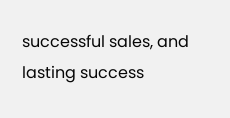successful sales, and lasting success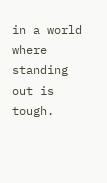in a world where standing out is tough.